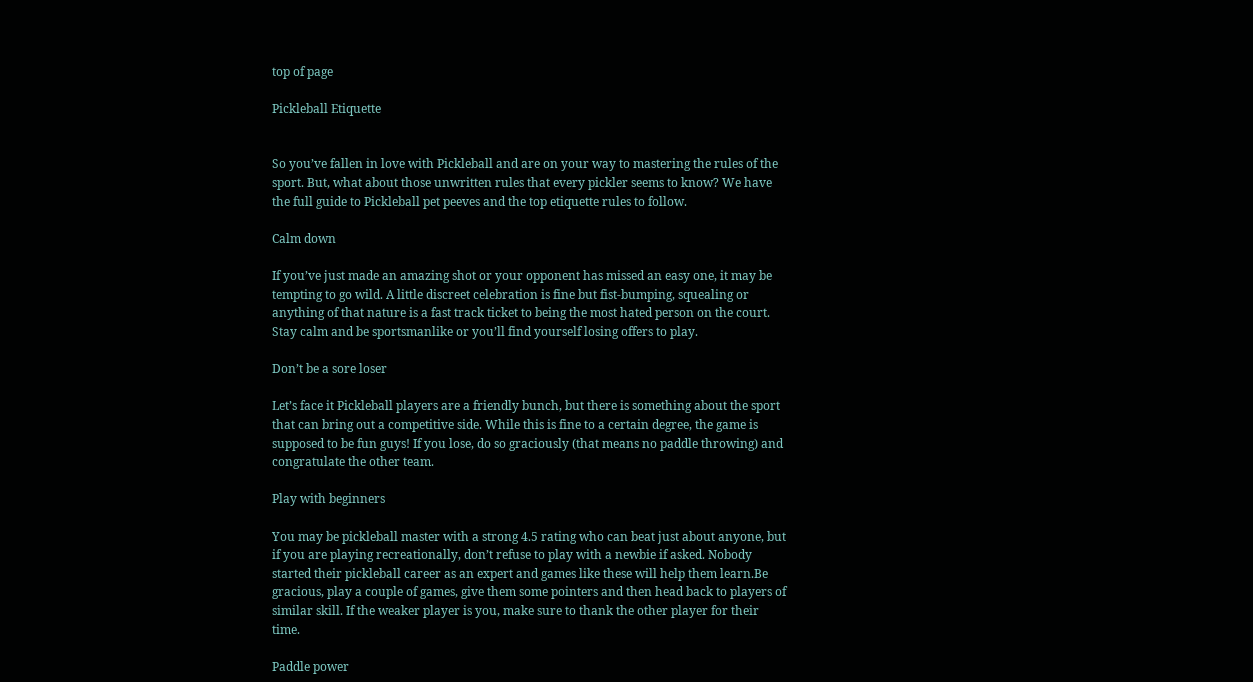top of page

Pickleball Etiquette


So you’ve fallen in love with Pickleball and are on your way to mastering the rules of the sport. But, what about those unwritten rules that every pickler seems to know? We have the full guide to Pickleball pet peeves and the top etiquette rules to follow.

Calm down

If you’ve just made an amazing shot or your opponent has missed an easy one, it may be tempting to go wild. A little discreet celebration is fine but fist-bumping, squealing or anything of that nature is a fast track ticket to being the most hated person on the court. Stay calm and be sportsmanlike or you’ll find yourself losing offers to play.

Don’t be a sore loser

Let’s face it Pickleball players are a friendly bunch, but there is something about the sport that can bring out a competitive side. While this is fine to a certain degree, the game is supposed to be fun guys! If you lose, do so graciously (that means no paddle throwing) and congratulate the other team.

Play with beginners

You may be pickleball master with a strong 4.5 rating who can beat just about anyone, but if you are playing recreationally, don’t refuse to play with a newbie if asked. Nobody started their pickleball career as an expert and games like these will help them learn.Be gracious, play a couple of games, give them some pointers and then head back to players of similar skill. If the weaker player is you, make sure to thank the other player for their time.

Paddle power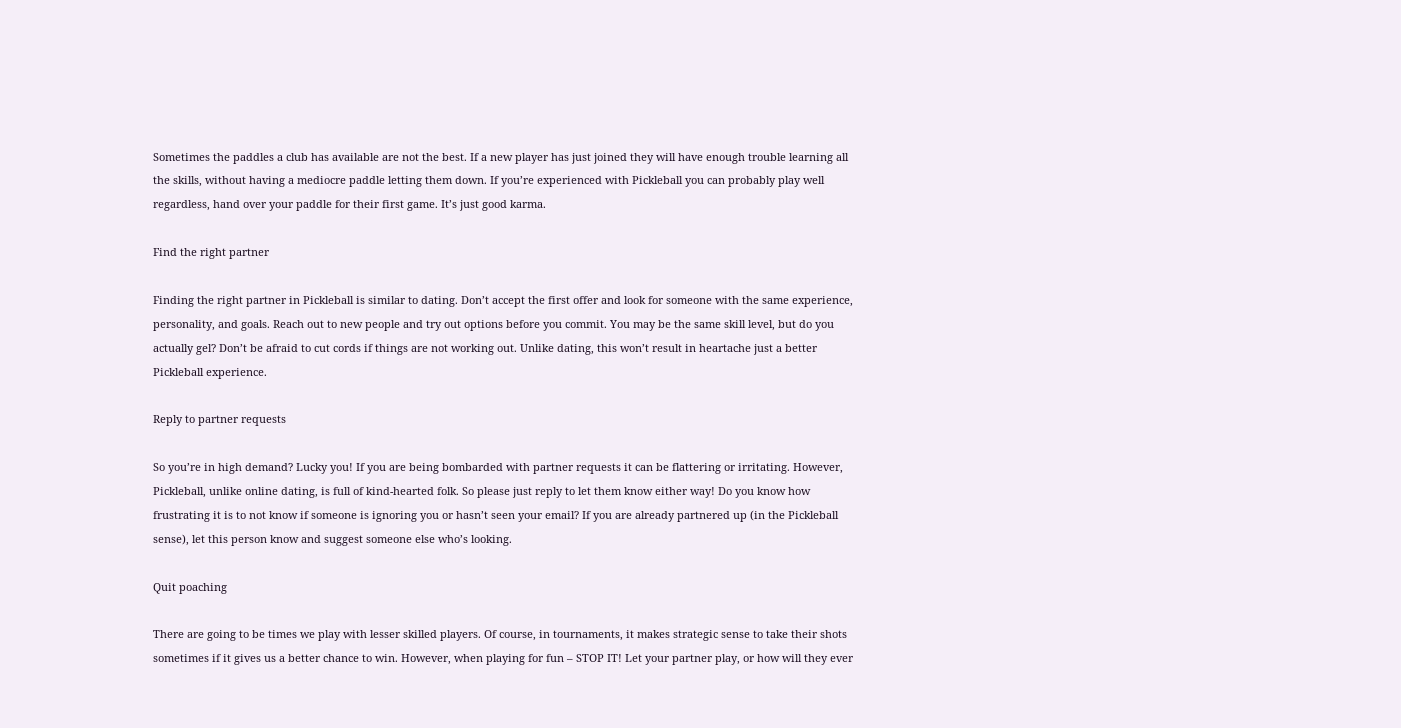Sometimes the paddles a club has available are not the best. If a new player has just joined they will have enough trouble learning all the skills, without having a mediocre paddle letting them down. If you’re experienced with Pickleball you can probably play well regardless, hand over your paddle for their first game. It’s just good karma.

Find the right partner

Finding the right partner in Pickleball is similar to dating. Don’t accept the first offer and look for someone with the same experience, personality, and goals. Reach out to new people and try out options before you commit. You may be the same skill level, but do you actually gel? Don’t be afraid to cut cords if things are not working out. Unlike dating, this won’t result in heartache just a better Pickleball experience.

Reply to partner requests

So you’re in high demand? Lucky you! If you are being bombarded with partner requests it can be flattering or irritating. However, Pickleball, unlike online dating, is full of kind-hearted folk. So please just reply to let them know either way! Do you know how frustrating it is to not know if someone is ignoring you or hasn’t seen your email? If you are already partnered up (in the Pickleball sense), let this person know and suggest someone else who’s looking.

Quit poaching

There are going to be times we play with lesser skilled players. Of course, in tournaments, it makes strategic sense to take their shots sometimes if it gives us a better chance to win. However, when playing for fun – STOP IT! Let your partner play, or how will they ever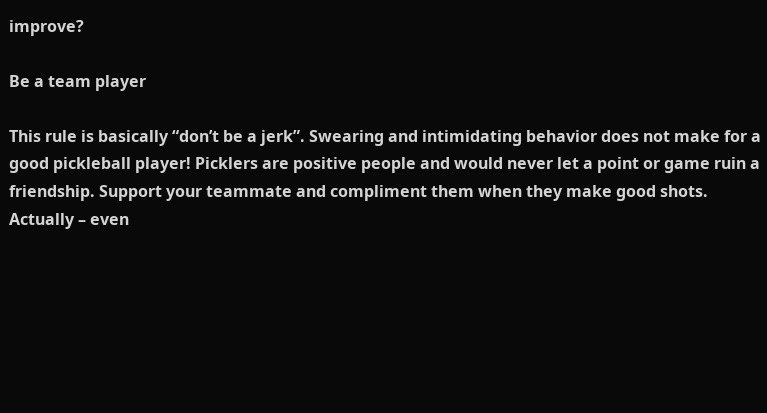improve?

Be a team player

This rule is basically “don’t be a jerk”. Swearing and intimidating behavior does not make for a good pickleball player! Picklers are positive people and would never let a point or game ruin a friendship. Support your teammate and compliment them when they make good shots. Actually – even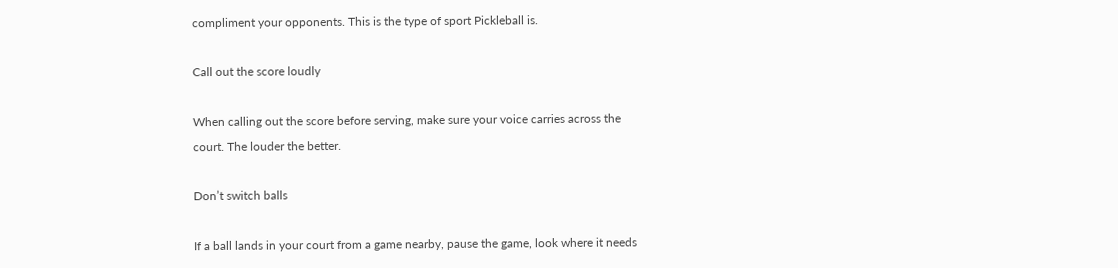compliment your opponents. This is the type of sport Pickleball is.

Call out the score loudly

When calling out the score before serving, make sure your voice carries across the court. The louder the better.

Don’t switch balls

If a ball lands in your court from a game nearby, pause the game, look where it needs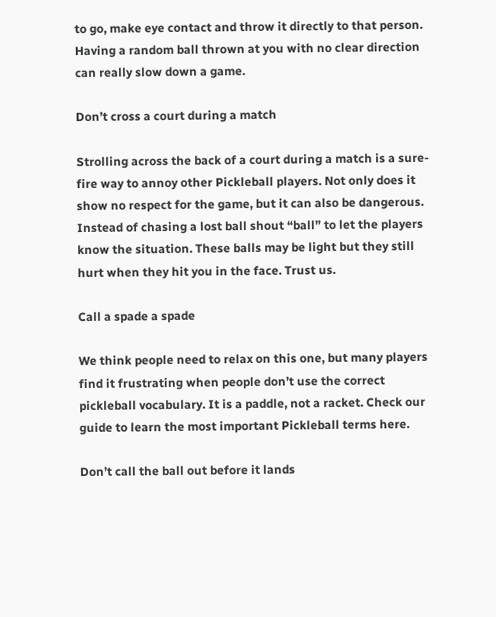to go, make eye contact and throw it directly to that person. Having a random ball thrown at you with no clear direction can really slow down a game.

Don’t cross a court during a match

Strolling across the back of a court during a match is a sure-fire way to annoy other Pickleball players. Not only does it show no respect for the game, but it can also be dangerous. Instead of chasing a lost ball shout “ball” to let the players know the situation. These balls may be light but they still hurt when they hit you in the face. Trust us.

Call a spade a spade

We think people need to relax on this one, but many players find it frustrating when people don’t use the correct pickleball vocabulary. It is a paddle, not a racket. Check our guide to learn the most important Pickleball terms here.

Don’t call the ball out before it lands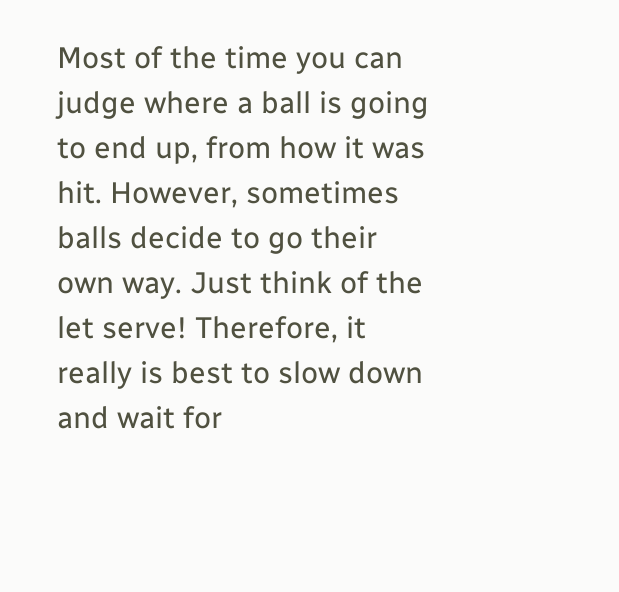Most of the time you can judge where a ball is going to end up, from how it was hit. However, sometimes balls decide to go their own way. Just think of the let serve! Therefore, it really is best to slow down and wait for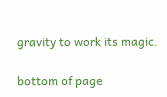gravity to work its magic.

bottom of page